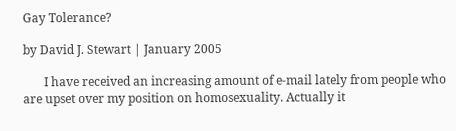Gay Tolerance?

by David J. Stewart | January 2005

       I have received an increasing amount of e-mail lately from people who are upset over my position on homosexuality. Actually it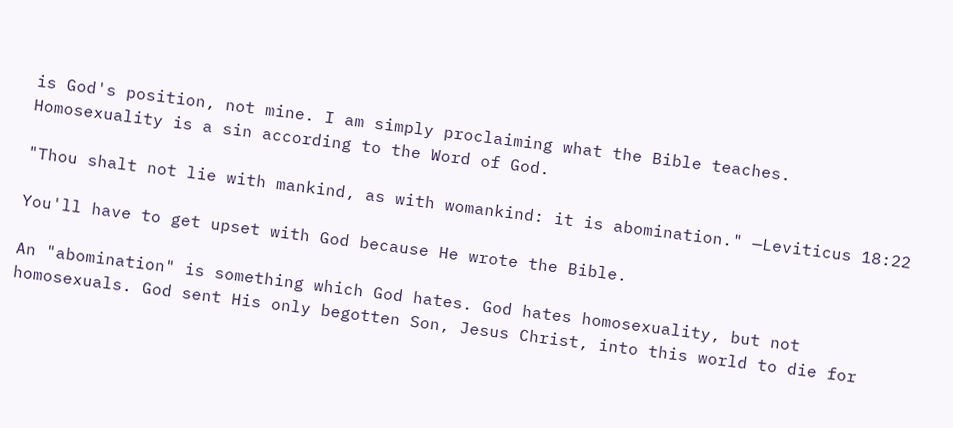is God's position, not mine. I am simply proclaiming what the Bible teaches. Homosexuality is a sin according to the Word of God.

"Thou shalt not lie with mankind, as with womankind: it is abomination." —Leviticus 18:22

You'll have to get upset with God because He wrote the Bible.

An "abomination" is something which God hates. God hates homosexuality, but not homosexuals. God sent His only begotten Son, Jesus Christ, into this world to die for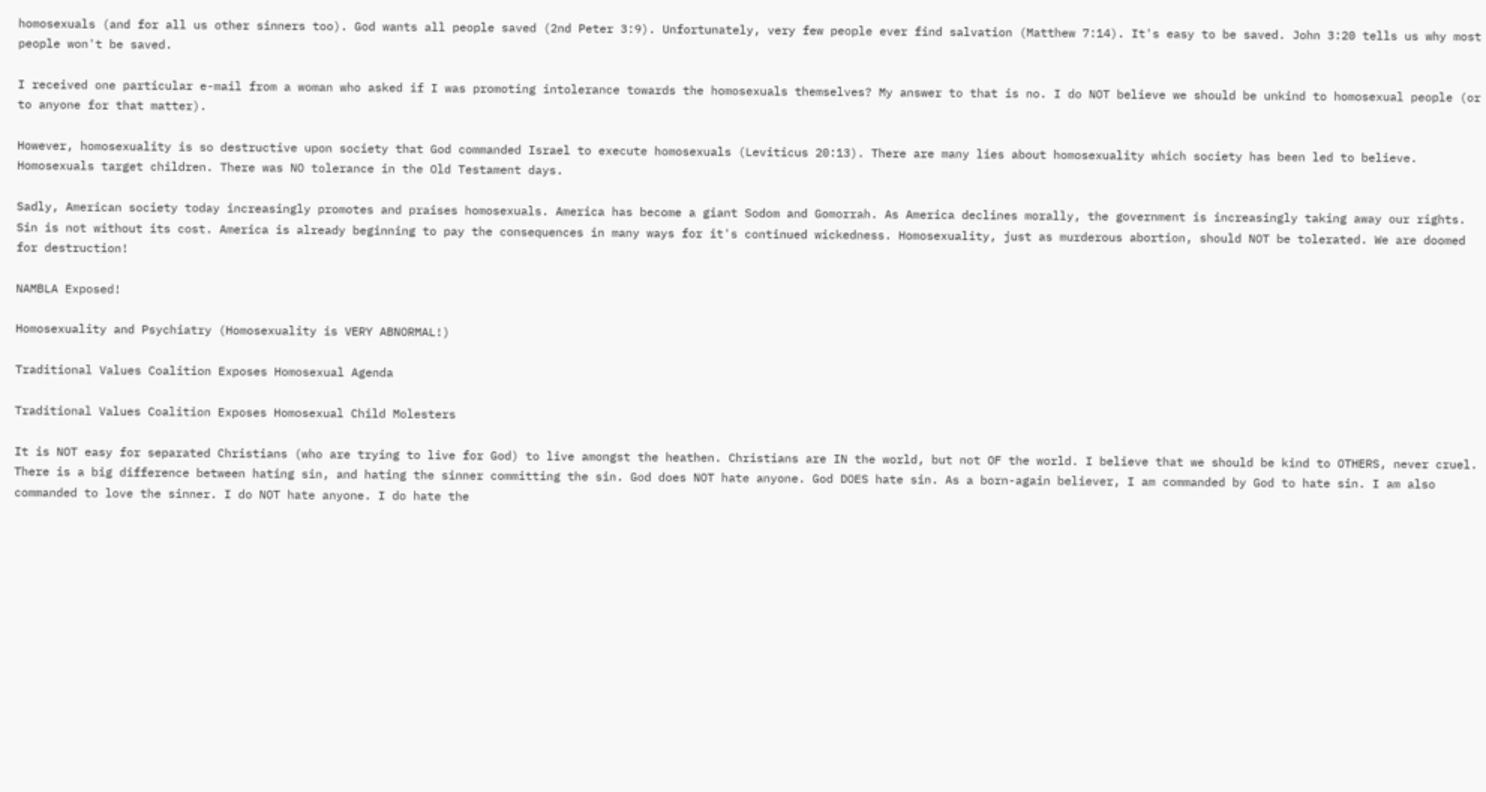homosexuals (and for all us other sinners too). God wants all people saved (2nd Peter 3:9). Unfortunately, very few people ever find salvation (Matthew 7:14). It's easy to be saved. John 3:20 tells us why most people won't be saved.

I received one particular e-mail from a woman who asked if I was promoting intolerance towards the homosexuals themselves? My answer to that is no. I do NOT believe we should be unkind to homosexual people (or to anyone for that matter).

However, homosexuality is so destructive upon society that God commanded Israel to execute homosexuals (Leviticus 20:13). There are many lies about homosexuality which society has been led to believe. Homosexuals target children. There was NO tolerance in the Old Testament days.

Sadly, American society today increasingly promotes and praises homosexuals. America has become a giant Sodom and Gomorrah. As America declines morally, the government is increasingly taking away our rights. Sin is not without its cost. America is already beginning to pay the consequences in many ways for it's continued wickedness. Homosexuality, just as murderous abortion, should NOT be tolerated. We are doomed for destruction!

NAMBLA Exposed!

Homosexuality and Psychiatry (Homosexuality is VERY ABNORMAL!)

Traditional Values Coalition Exposes Homosexual Agenda

Traditional Values Coalition Exposes Homosexual Child Molesters

It is NOT easy for separated Christians (who are trying to live for God) to live amongst the heathen. Christians are IN the world, but not OF the world. I believe that we should be kind to OTHERS, never cruel. There is a big difference between hating sin, and hating the sinner committing the sin. God does NOT hate anyone. God DOES hate sin. As a born-again believer, I am commanded by God to hate sin. I am also commanded to love the sinner. I do NOT hate anyone. I do hate the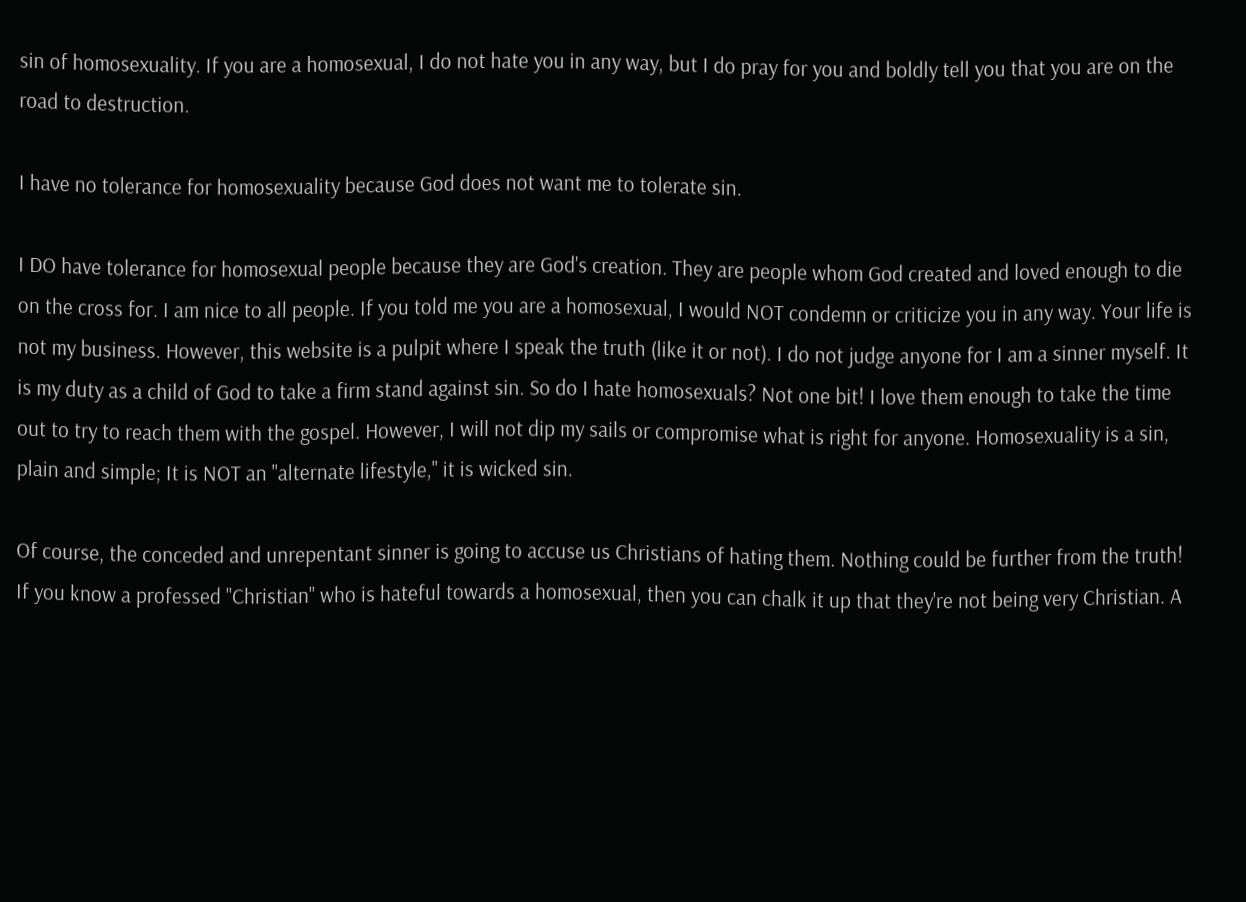sin of homosexuality. If you are a homosexual, I do not hate you in any way, but I do pray for you and boldly tell you that you are on the road to destruction.

I have no tolerance for homosexuality because God does not want me to tolerate sin.

I DO have tolerance for homosexual people because they are God's creation. They are people whom God created and loved enough to die on the cross for. I am nice to all people. If you told me you are a homosexual, I would NOT condemn or criticize you in any way. Your life is not my business. However, this website is a pulpit where I speak the truth (like it or not). I do not judge anyone for I am a sinner myself. It is my duty as a child of God to take a firm stand against sin. So do I hate homosexuals? Not one bit! I love them enough to take the time out to try to reach them with the gospel. However, I will not dip my sails or compromise what is right for anyone. Homosexuality is a sin, plain and simple; It is NOT an "alternate lifestyle," it is wicked sin.

Of course, the conceded and unrepentant sinner is going to accuse us Christians of hating them. Nothing could be further from the truth! If you know a professed "Christian" who is hateful towards a homosexual, then you can chalk it up that they're not being very Christian. A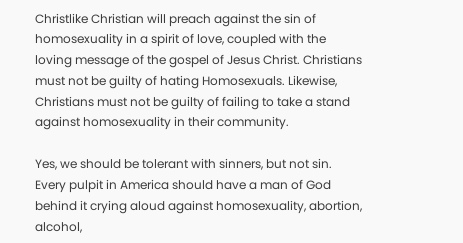Christlike Christian will preach against the sin of homosexuality in a spirit of love, coupled with the loving message of the gospel of Jesus Christ. Christians must not be guilty of hating Homosexuals. Likewise, Christians must not be guilty of failing to take a stand against homosexuality in their community.

Yes, we should be tolerant with sinners, but not sin. Every pulpit in America should have a man of God behind it crying aloud against homosexuality, abortion, alcohol,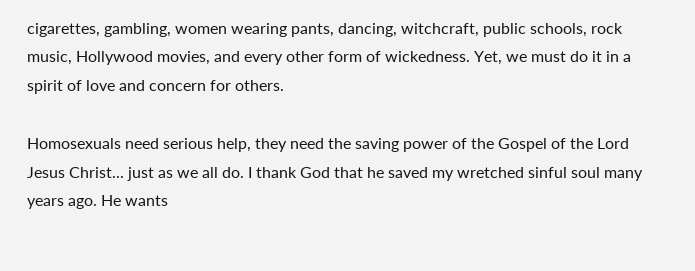cigarettes, gambling, women wearing pants, dancing, witchcraft, public schools, rock music, Hollywood movies, and every other form of wickedness. Yet, we must do it in a spirit of love and concern for others.

Homosexuals need serious help, they need the saving power of the Gospel of the Lord Jesus Christ... just as we all do. I thank God that he saved my wretched sinful soul many years ago. He wants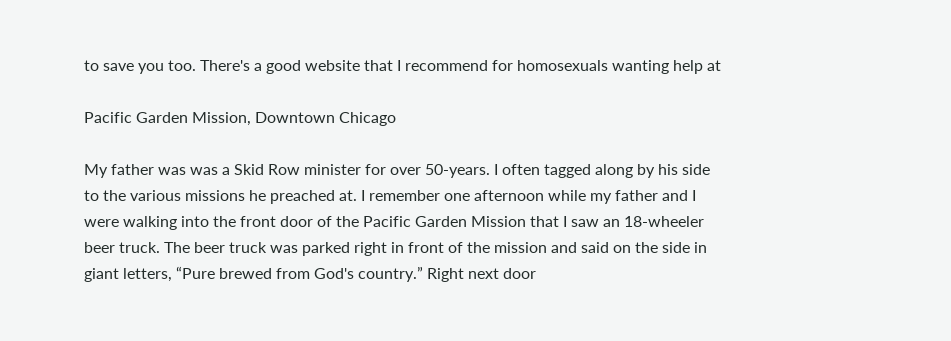to save you too. There's a good website that I recommend for homosexuals wanting help at

Pacific Garden Mission, Downtown Chicago

My father was was a Skid Row minister for over 50-years. I often tagged along by his side to the various missions he preached at. I remember one afternoon while my father and I were walking into the front door of the Pacific Garden Mission that I saw an 18-wheeler beer truck. The beer truck was parked right in front of the mission and said on the side in giant letters, “Pure brewed from God's country.” Right next door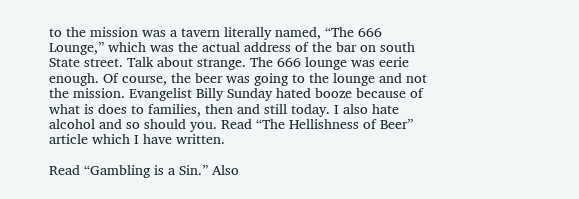to the mission was a tavern literally named, “The 666 Lounge,” which was the actual address of the bar on south State street. Talk about strange. The 666 lounge was eerie enough. Of course, the beer was going to the lounge and not the mission. Evangelist Billy Sunday hated booze because of what is does to families, then and still today. I also hate alcohol and so should you. Read “The Hellishness of Beer” article which I have written.

Read “Gambling is a Sin.” Also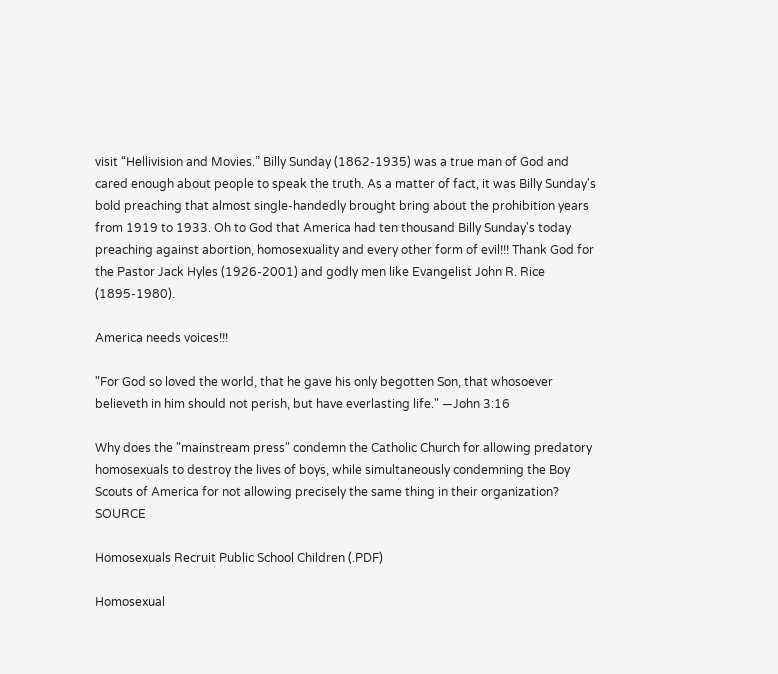visit “Hellivision and Movies.” Billy Sunday (1862-1935) was a true man of God and cared enough about people to speak the truth. As a matter of fact, it was Billy Sunday's bold preaching that almost single-handedly brought bring about the prohibition years from 1919 to 1933. Oh to God that America had ten thousand Billy Sunday's today preaching against abortion, homosexuality and every other form of evil!!! Thank God for the Pastor Jack Hyles (1926-2001) and godly men like Evangelist John R. Rice (1895-1980).

America needs voices!!!

"For God so loved the world, that he gave his only begotten Son, that whosoever
believeth in him should not perish, but have everlasting life." —John 3:16

Why does the "mainstream press" condemn the Catholic Church for allowing predatory homosexuals to destroy the lives of boys, while simultaneously condemning the Boy Scouts of America for not allowing precisely the same thing in their organization? SOURCE

Homosexuals Recruit Public School Children (.PDF)

Homosexual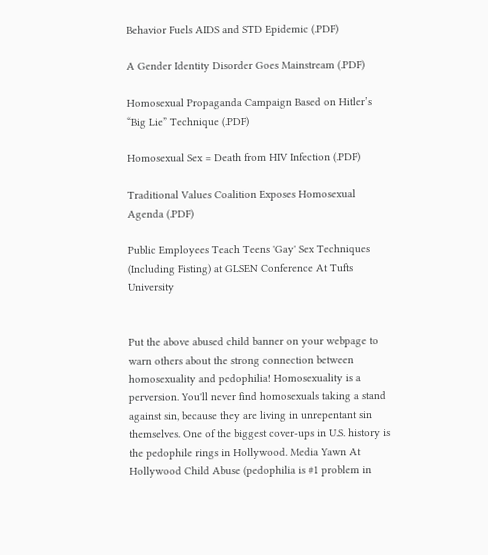Behavior Fuels AIDS and STD Epidemic (.PDF)

A Gender Identity Disorder Goes Mainstream (.PDF)

Homosexual Propaganda Campaign Based on Hitler’s “Big Lie” Technique (.PDF)

Homosexual Sex = Death from HIV Infection (.PDF)

Traditional Values Coalition Exposes Homosexual Agenda (.PDF)

Public Employees Teach Teens 'Gay' Sex Techniques
(Including Fisting) at GLSEN Conference At Tufts University


Put the above abused child banner on your webpage to warn others about the strong connection between homosexuality and pedophilia! Homosexuality is a perversion. You'll never find homosexuals taking a stand against sin, because they are living in unrepentant sin themselves. One of the biggest cover-ups in U.S. history is the pedophile rings in Hollywood. Media Yawn At Hollywood Child Abuse (pedophilia is #1 problem in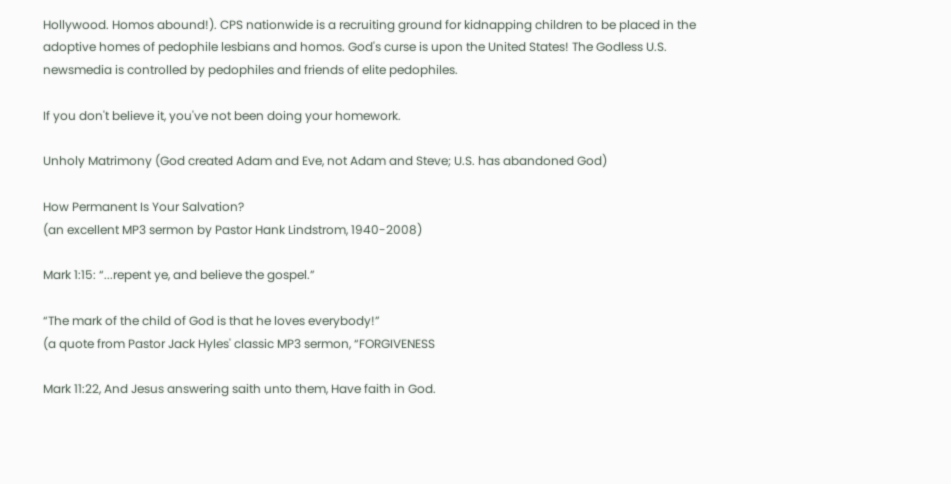Hollywood. Homos abound!). CPS nationwide is a recruiting ground for kidnapping children to be placed in the adoptive homes of pedophile lesbians and homos. God's curse is upon the United States! The Godless U.S. newsmedia is controlled by pedophiles and friends of elite pedophiles.

If you don't believe it, you've not been doing your homework.

Unholy Matrimony (God created Adam and Eve, not Adam and Steve; U.S. has abandoned God)

How Permanent Is Your Salvation?
(an excellent MP3 sermon by Pastor Hank Lindstrom, 1940-2008)

Mark 1:15: “...repent ye, and believe the gospel.”

“The mark of the child of God is that he loves everybody!”
(a quote from Pastor Jack Hyles' classic MP3 sermon, “FORGIVENESS

Mark 11:22, And Jesus answering saith unto them, Have faith in God.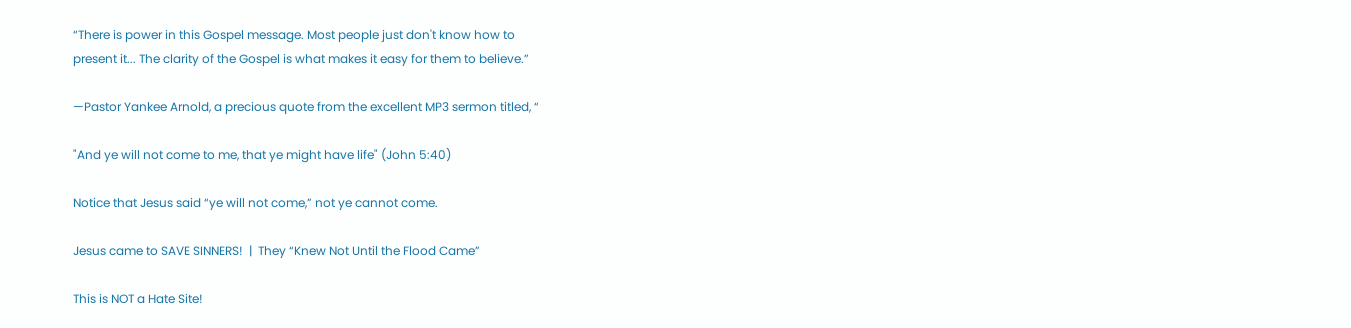“There is power in this Gospel message. Most people just don't know how to
present it... The clarity of the Gospel is what makes it easy for them to believe.”

—Pastor Yankee Arnold, a precious quote from the excellent MP3 sermon titled, “

"And ye will not come to me, that ye might have life" (John 5:40)

Notice that Jesus said “ye will not come,” not ye cannot come.

Jesus came to SAVE SINNERS!  |  They “Knew Not Until the Flood Came”

This is NOT a Hate Site!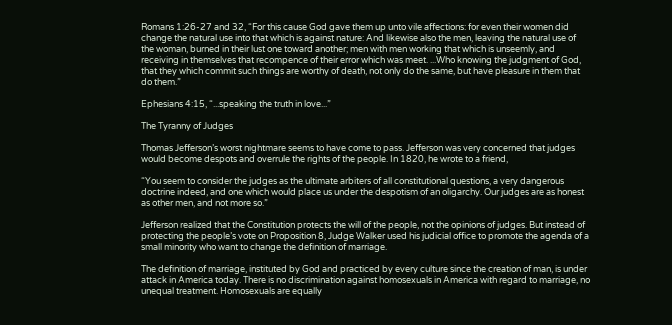Romans 1:26-27 and 32, “For this cause God gave them up unto vile affections: for even their women did change the natural use into that which is against nature: And likewise also the men, leaving the natural use of the woman, burned in their lust one toward another; men with men working that which is unseemly, and receiving in themselves that recompence of their error which was meet. ...Who knowing the judgment of God, that they which commit such things are worthy of death, not only do the same, but have pleasure in them that do them.”

Ephesians 4:15, “...speaking the truth in love...”

The Tyranny of Judges

Thomas Jefferson’s worst nightmare seems to have come to pass. Jefferson was very concerned that judges would become despots and overrule the rights of the people. In 1820, he wrote to a friend,

“You seem to consider the judges as the ultimate arbiters of all constitutional questions, a very dangerous doctrine indeed, and one which would place us under the despotism of an oligarchy. Our judges are as honest as other men, and not more so.”

Jefferson realized that the Constitution protects the will of the people, not the opinions of judges. But instead of protecting the people’s vote on Proposition 8, Judge Walker used his judicial office to promote the agenda of a small minority who want to change the definition of marriage.

The definition of marriage, instituted by God and practiced by every culture since the creation of man, is under attack in America today. There is no discrimination against homosexuals in America with regard to marriage, no unequal treatment. Homosexuals are equally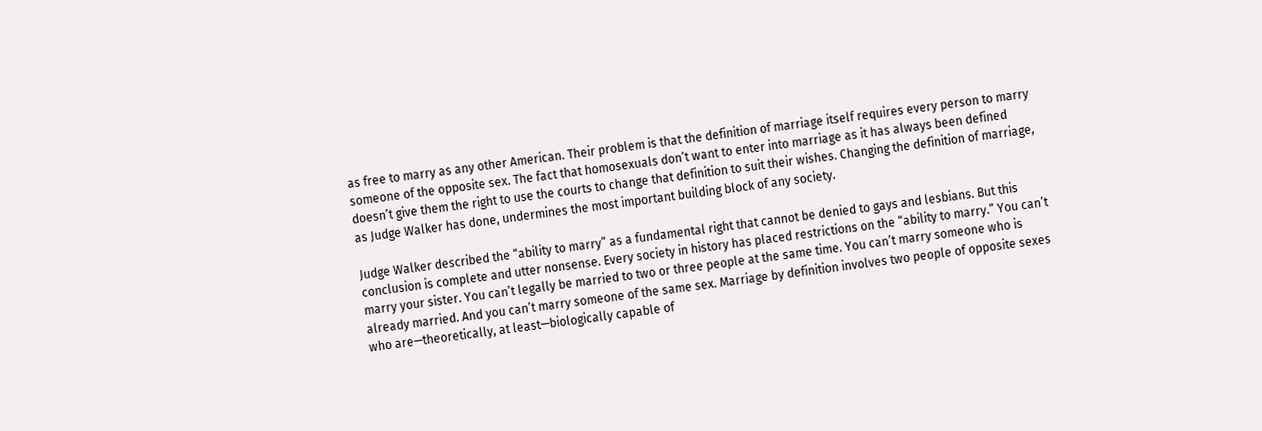as free to marry as any other American. Their problem is that the definition of marriage itself requires every person to marry someone of the opposite sex. The fact that homosexuals don’t want to enter into marriage as it has always been defined doesn’t give them the right to use the courts to change that definition to suit their wishes. Changing the definition of marriage, as Judge Walker has done, undermines the most important building block of any society.

Judge Walker described the “ability to marry” as a fundamental right that cannot be denied to gays and lesbians. But this conclusion is complete and utter nonsense. Every society in history has placed restrictions on the “ability to marry.” You can’t marry your sister. You can’t legally be married to two or three people at the same time. You can’t marry someone who is already married. And you can’t marry someone of the same sex. Marriage by definition involves two people of opposite sexes who are—theoretically, at least—biologically capable of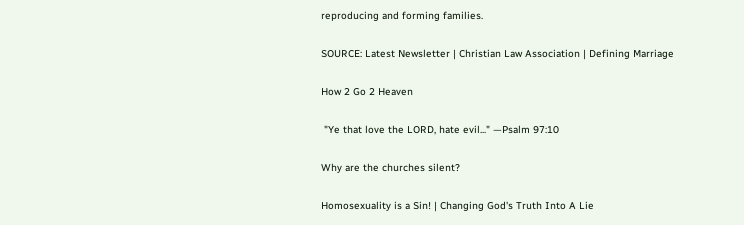reproducing and forming families.

SOURCE: Latest Newsletter | Christian Law Association | Defining Marriage

How 2 Go 2 Heaven

 "Ye that love the LORD, hate evil..." —Psalm 97:10

Why are the churches silent?

Homosexuality is a Sin! | Changing God's Truth Into A Lie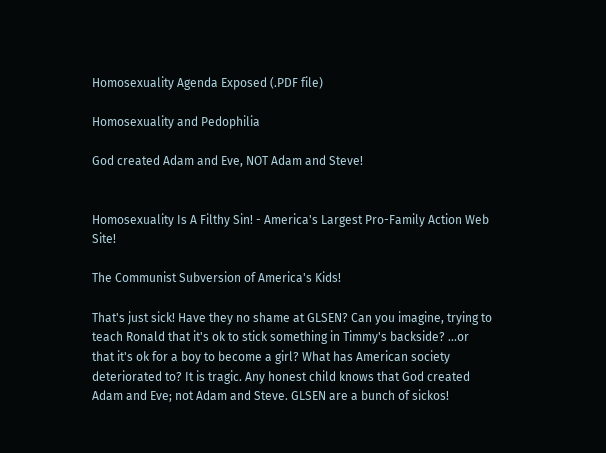Homosexuality Agenda Exposed (.PDF file)

Homosexuality and Pedophilia

God created Adam and Eve, NOT Adam and Steve!


Homosexuality Is A Filthy Sin! - America's Largest Pro-Family Action Web Site!

The Communist Subversion of America's Kids!

That's just sick! Have they no shame at GLSEN? Can you imagine, trying to teach Ronald that it's ok to stick something in Timmy's backside? ...or that it's ok for a boy to become a girl? What has American society deteriorated to? It is tragic. Any honest child knows that God created Adam and Eve; not Adam and Steve. GLSEN are a bunch of sickos!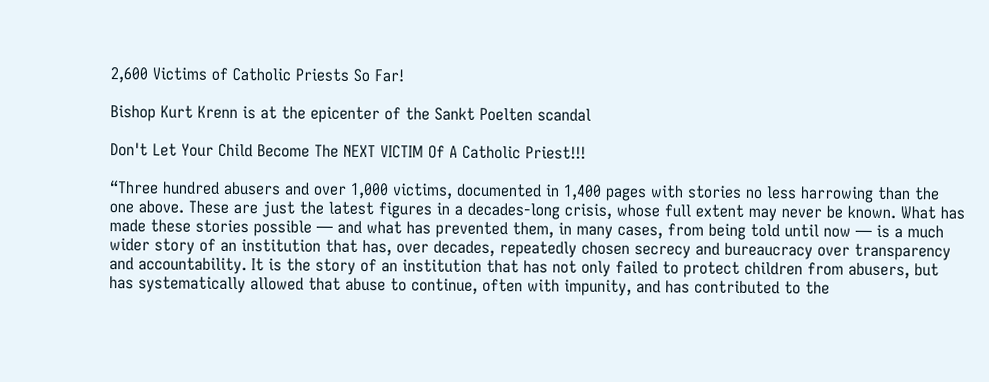2,600 Victims of Catholic Priests So Far!

Bishop Kurt Krenn is at the epicenter of the Sankt Poelten scandal

Don't Let Your Child Become The NEXT VICTIM Of A Catholic Priest!!!

“Three hundred abusers and over 1,000 victims, documented in 1,400 pages with stories no less harrowing than the one above. These are just the latest figures in a decades-long crisis, whose full extent may never be known. What has made these stories possible — and what has prevented them, in many cases, from being told until now — is a much wider story of an institution that has, over decades, repeatedly chosen secrecy and bureaucracy over transparency and accountability. It is the story of an institution that has not only failed to protect children from abusers, but has systematically allowed that abuse to continue, often with impunity, and has contributed to the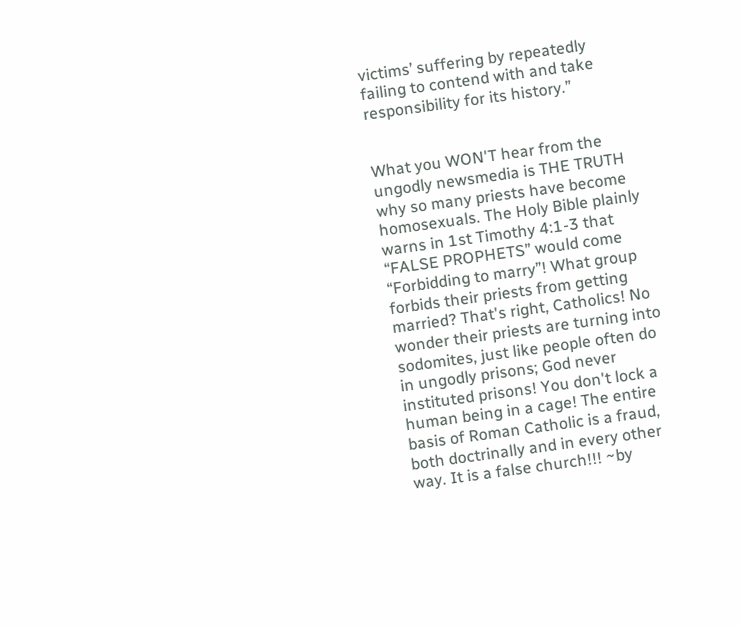victims’ suffering by repeatedly failing to contend with and take responsibility for its history.”


What you WON'T hear from the ungodly newsmedia is THE TRUTH why so many priests have become homosexuals. The Holy Bible plainly warns in 1st Timothy 4:1-3 that “FALSE PROPHETS” would come “Forbidding to marry”! What group forbids their priests from getting married? That's right, Catholics! No wonder their priests are turning into sodomites, just like people often do in ungodly prisons; God never instituted prisons! You don't lock a human being in a cage! The entire basis of Roman Catholic is a fraud, both doctrinally and in every other way. It is a false church!!! ~by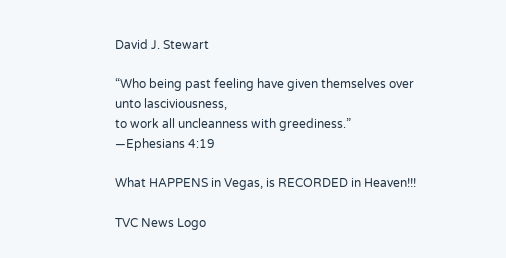David J. Stewart

“Who being past feeling have given themselves over unto lasciviousness,
to work all uncleanness with greediness.”
—Ephesians 4:19

What HAPPENS in Vegas, is RECORDED in Heaven!!!

TVC News Logo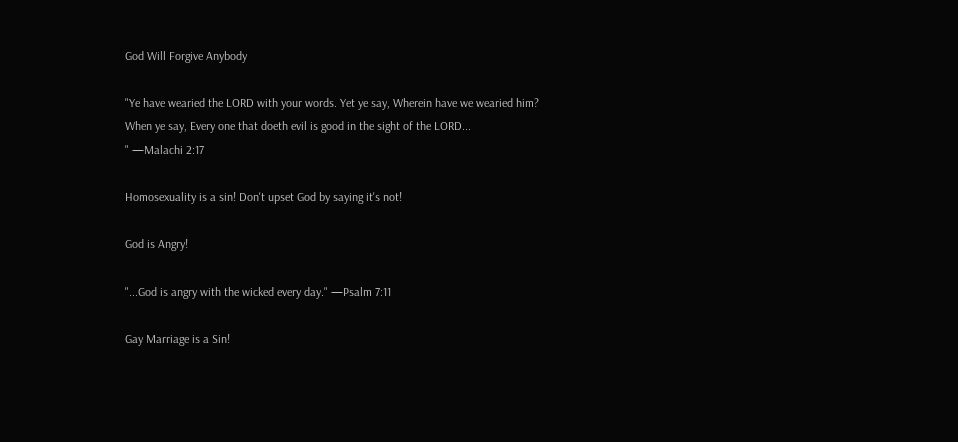God Will Forgive Anybody

"Ye have wearied the LORD with your words. Yet ye say, Wherein have we wearied him?
When ye say, Every one that doeth evil is good in the sight of the LORD...
" —Malachi 2:17

Homosexuality is a sin! Don't upset God by saying it's not!

God is Angry!

"...God is angry with the wicked every day." —Psalm 7:11

Gay Marriage is a Sin!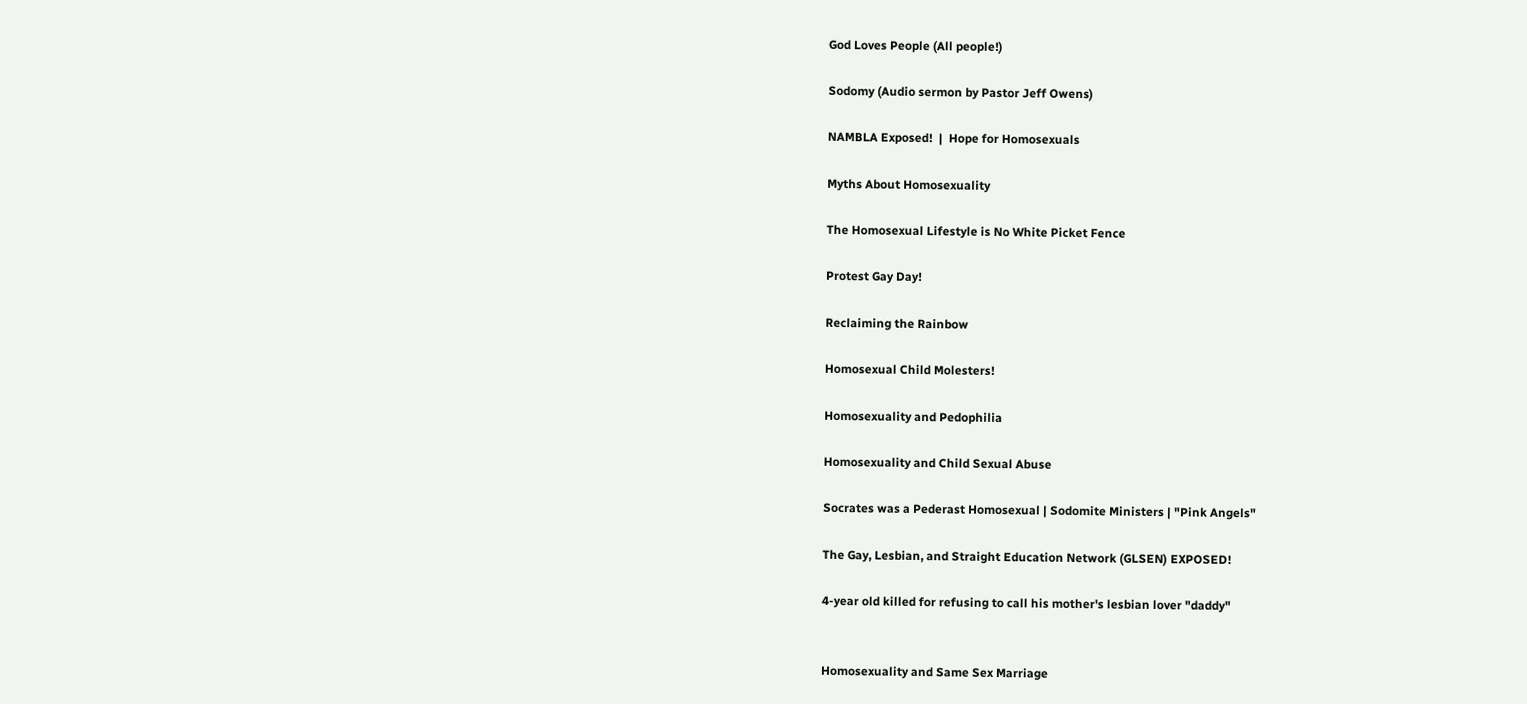God Loves People (All people!)

Sodomy (Audio sermon by Pastor Jeff Owens)

NAMBLA Exposed!  |  Hope for Homosexuals

Myths About Homosexuality

The Homosexual Lifestyle is No White Picket Fence

Protest Gay Day!

Reclaiming the Rainbow

Homosexual Child Molesters!

Homosexuality and Pedophilia

Homosexuality and Child Sexual Abuse

Socrates was a Pederast Homosexual | Sodomite Ministers | "Pink Angels"

The Gay, Lesbian, and Straight Education Network (GLSEN) EXPOSED!

4-year old killed for refusing to call his mother's lesbian lover "daddy"


Homosexuality and Same Sex Marriage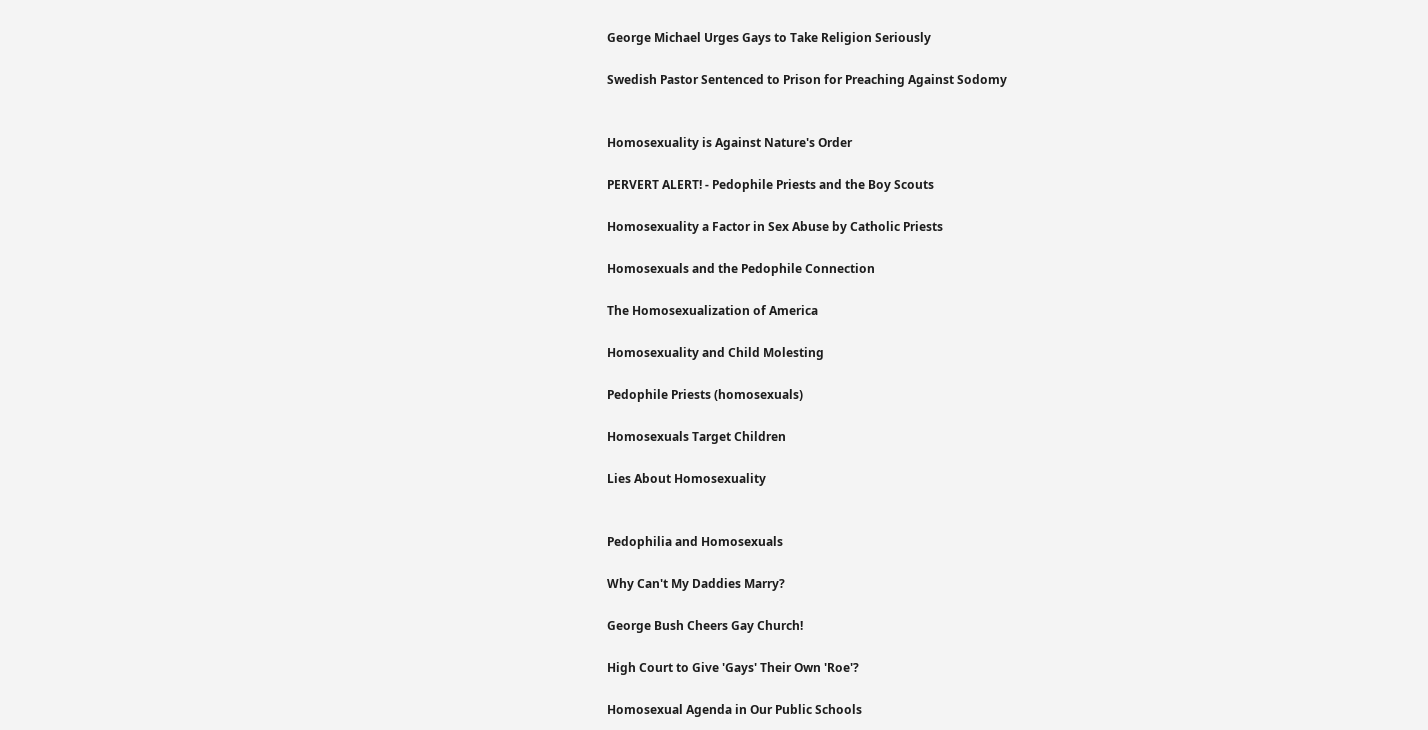George Michael Urges Gays to Take Religion Seriously

Swedish Pastor Sentenced to Prison for Preaching Against Sodomy


Homosexuality is Against Nature's Order

PERVERT ALERT! - Pedophile Priests and the Boy Scouts

Homosexuality a Factor in Sex Abuse by Catholic Priests

Homosexuals and the Pedophile Connection

The Homosexualization of America

Homosexuality and Child Molesting

Pedophile Priests (homosexuals)

Homosexuals Target Children

Lies About Homosexuality


Pedophilia and Homosexuals

Why Can't My Daddies Marry?

George Bush Cheers Gay Church!

High Court to Give 'Gays' Their Own 'Roe'?

Homosexual Agenda in Our Public Schools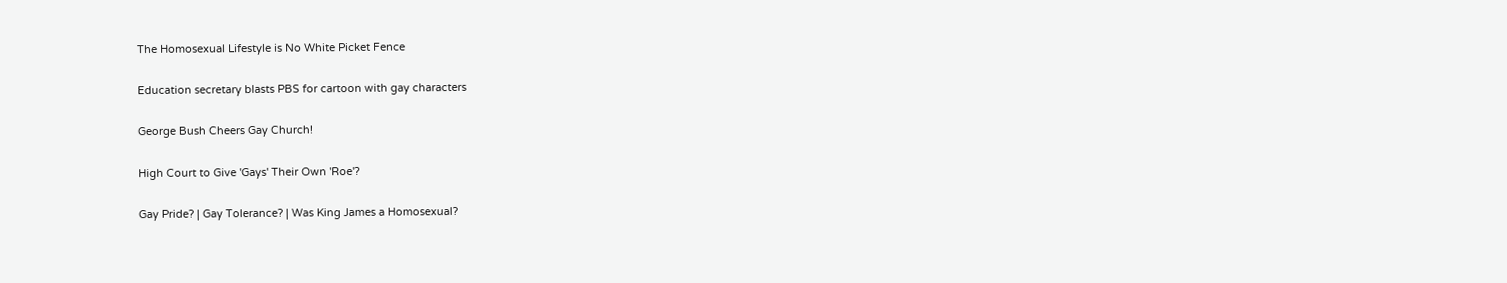The Homosexual Lifestyle is No White Picket Fence

Education secretary blasts PBS for cartoon with gay characters

George Bush Cheers Gay Church!

High Court to Give 'Gays' Their Own 'Roe'?

Gay Pride? | Gay Tolerance? | Was King James a Homosexual?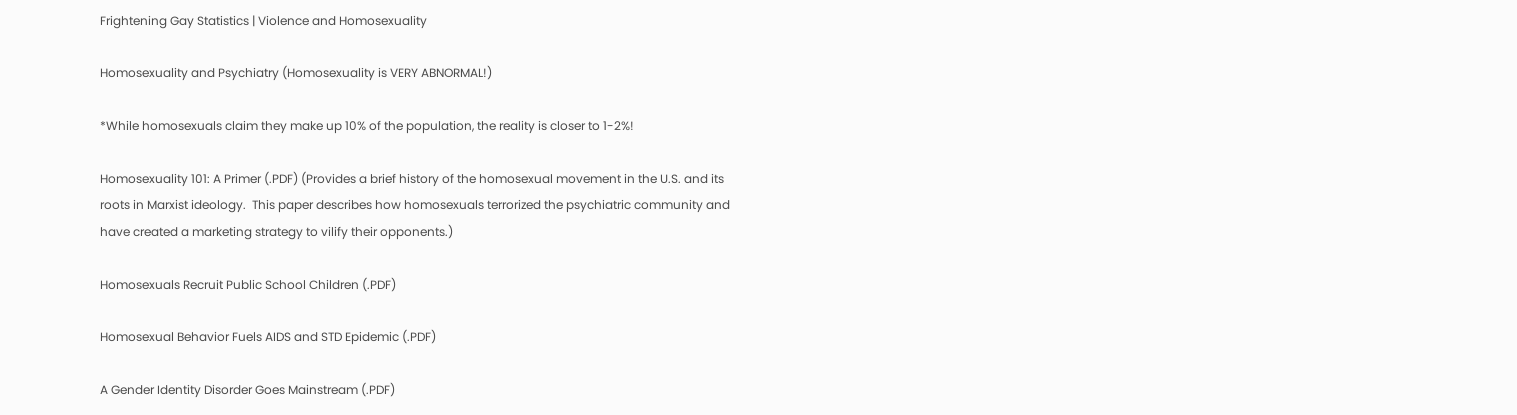Frightening Gay Statistics | Violence and Homosexuality

Homosexuality and Psychiatry (Homosexuality is VERY ABNORMAL!)

*While homosexuals claim they make up 10% of the population, the reality is closer to 1-2%!

Homosexuality 101: A Primer (.PDF) (Provides a brief history of the homosexual movement in the U.S. and its roots in Marxist ideology.  This paper describes how homosexuals terrorized the psychiatric community and have created a marketing strategy to vilify their opponents.)

Homosexuals Recruit Public School Children (.PDF)

Homosexual Behavior Fuels AIDS and STD Epidemic (.PDF)

A Gender Identity Disorder Goes Mainstream (.PDF)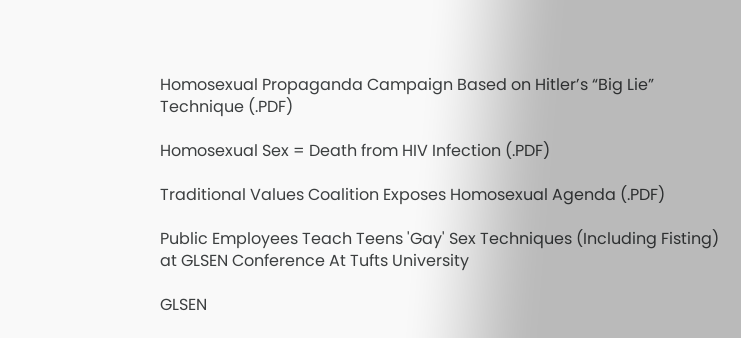Homosexual Propaganda Campaign Based on Hitler’s “Big Lie” Technique (.PDF)

Homosexual Sex = Death from HIV Infection (.PDF)

Traditional Values Coalition Exposes Homosexual Agenda (.PDF)

Public Employees Teach Teens 'Gay' Sex Techniques (Including Fisting) at GLSEN Conference At Tufts University

GLSEN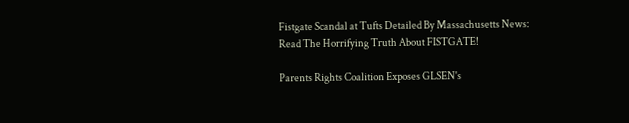Fistgate Scandal at Tufts Detailed By Massachusetts News:
Read The Horrifying Truth About FISTGATE!

Parents Rights Coalition Exposes GLSEN's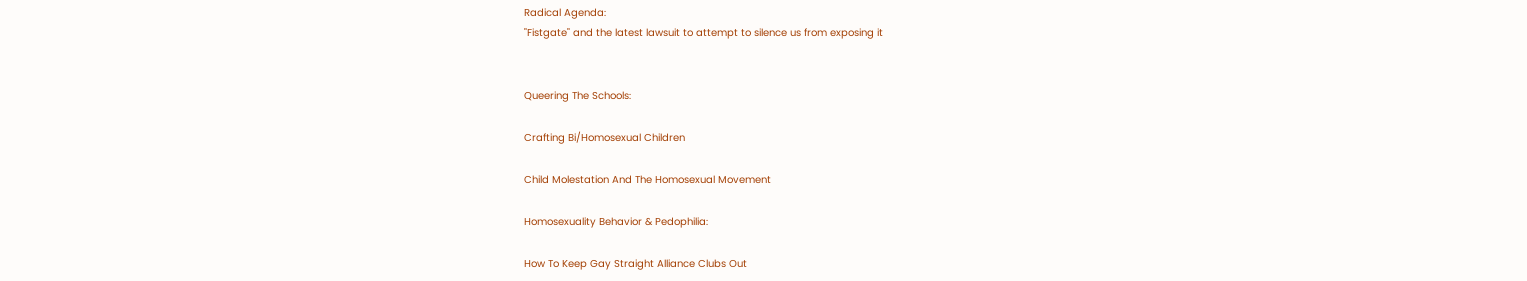Radical Agenda:
"Fistgate" and the latest lawsuit to attempt to silence us from exposing it


Queering The Schools:

Crafting Bi/Homosexual Children

Child Molestation And The Homosexual Movement

Homosexuality Behavior & Pedophilia:

How To Keep Gay Straight Alliance Clubs Out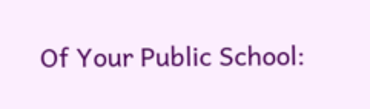Of Your Public School: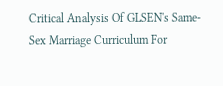Critical Analysis Of GLSEN's Same-Sex Marriage Curriculum For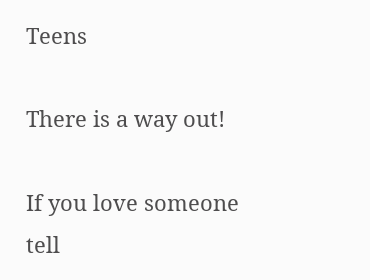Teens

There is a way out!

If you love someone tell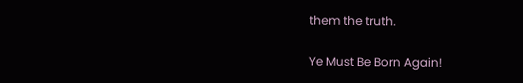them the truth.

Ye Must Be Born Again!